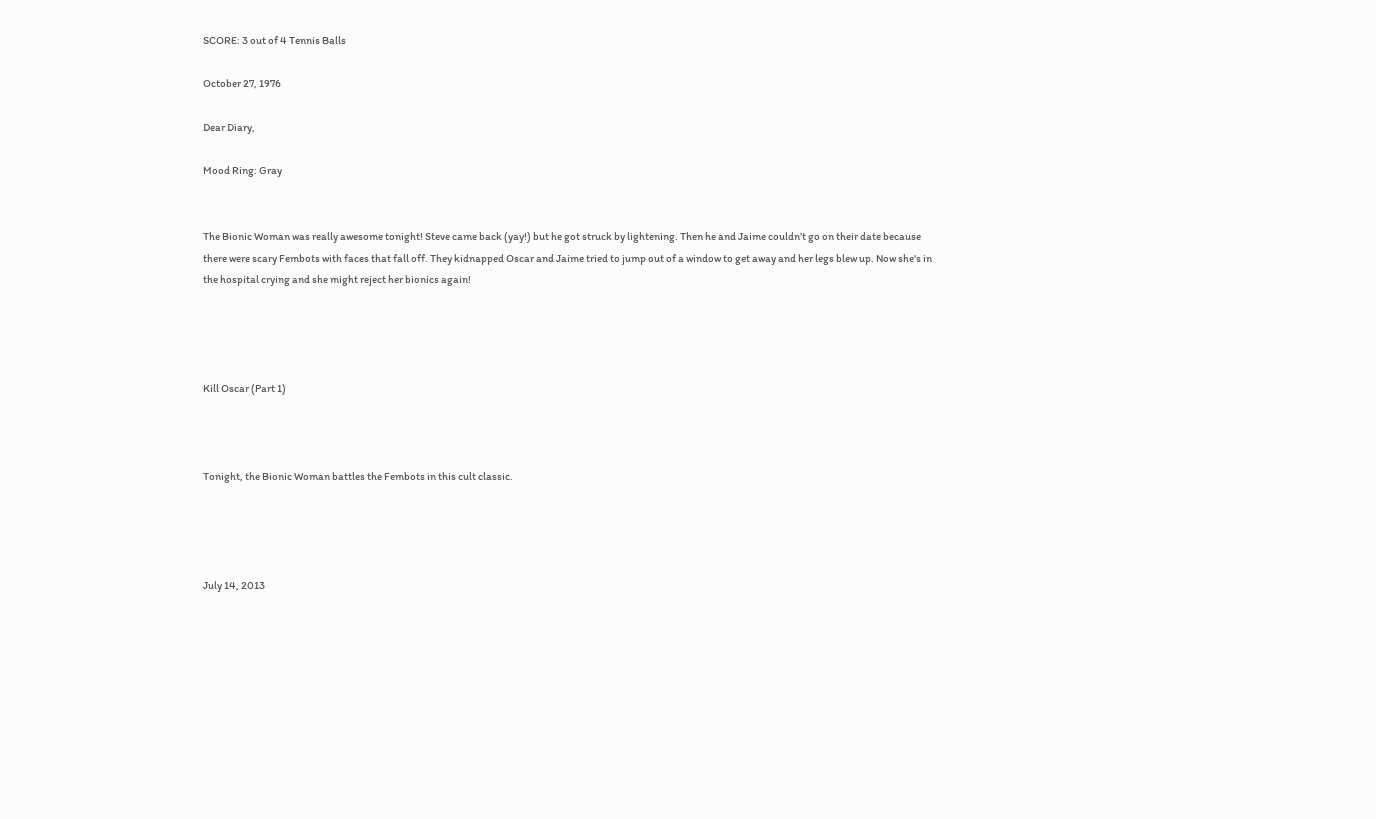SCORE: 3 out of 4 Tennis Balls

October 27, 1976

Dear Diary,

Mood Ring: Gray


The Bionic Woman was really awesome tonight! Steve came back (yay!) but he got struck by lightening. Then he and Jaime couldn’t go on their date because there were scary Fembots with faces that fall off. They kidnapped Oscar and Jaime tried to jump out of a window to get away and her legs blew up. Now she's in the hospital crying and she might reject her bionics again!




Kill Oscar (Part 1)



Tonight, the Bionic Woman battles the Fembots in this cult classic.




July 14, 2013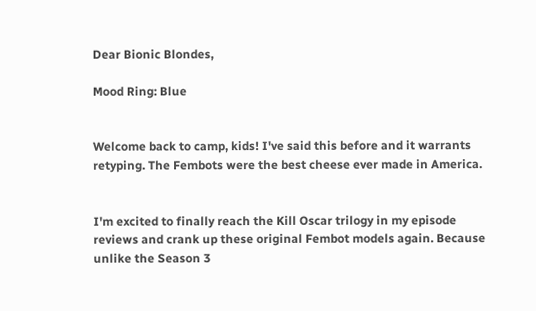Dear Bionic Blondes,

Mood Ring: Blue


Welcome back to camp, kids! I've said this before and it warrants retyping. The Fembots were the best cheese ever made in America.


I'm excited to finally reach the Kill Oscar trilogy in my episode reviews and crank up these original Fembot models again. Because unlike the Season 3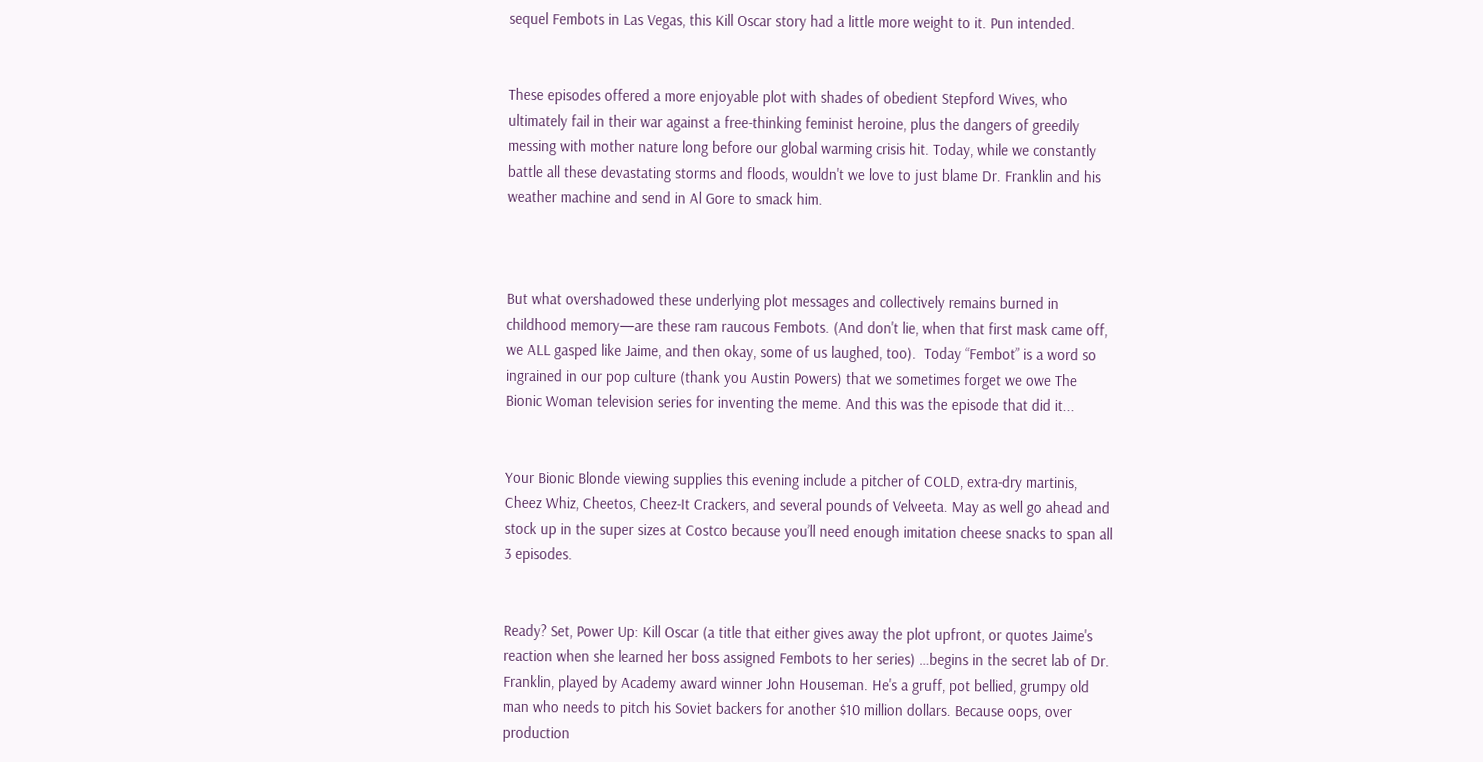sequel Fembots in Las Vegas, this Kill Oscar story had a little more weight to it. Pun intended.


These episodes offered a more enjoyable plot with shades of obedient Stepford Wives, who ultimately fail in their war against a free-thinking feminist heroine, plus the dangers of greedily messing with mother nature long before our global warming crisis hit. Today, while we constantly battle all these devastating storms and floods, wouldn't we love to just blame Dr. Franklin and his weather machine and send in Al Gore to smack him.



But what overshadowed these underlying plot messages and collectively remains burned in childhood memory—are these ram raucous Fembots. (And don't lie, when that first mask came off, we ALL gasped like Jaime, and then okay, some of us laughed, too).  Today “Fembot” is a word so ingrained in our pop culture (thank you Austin Powers) that we sometimes forget we owe The Bionic Woman television series for inventing the meme. And this was the episode that did it...


Your Bionic Blonde viewing supplies this evening include a pitcher of COLD, extra-dry martinis, Cheez Whiz, Cheetos, Cheez-It Crackers, and several pounds of Velveeta. May as well go ahead and stock up in the super sizes at Costco because you’ll need enough imitation cheese snacks to span all 3 episodes.


Ready? Set, Power Up: Kill Oscar (a title that either gives away the plot upfront, or quotes Jaime's reaction when she learned her boss assigned Fembots to her series) …begins in the secret lab of Dr. Franklin, played by Academy award winner John Houseman. He's a gruff, pot bellied, grumpy old man who needs to pitch his Soviet backers for another $10 million dollars. Because oops, over production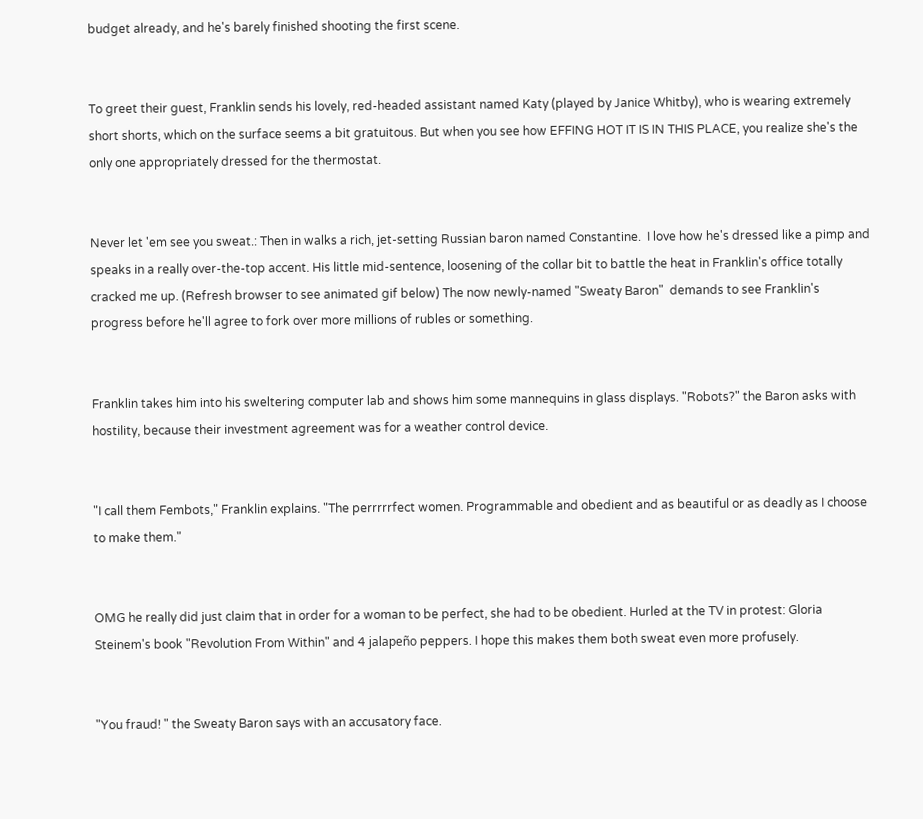budget already, and he's barely finished shooting the first scene.


To greet their guest, Franklin sends his lovely, red-headed assistant named Katy (played by Janice Whitby), who is wearing extremely short shorts, which on the surface seems a bit gratuitous. But when you see how EFFING HOT IT IS IN THIS PLACE, you realize she's the only one appropriately dressed for the thermostat.


Never let 'em see you sweat.: Then in walks a rich, jet-setting Russian baron named Constantine.  I love how he's dressed like a pimp and speaks in a really over-the-top accent. His little mid-sentence, loosening of the collar bit to battle the heat in Franklin's office totally cracked me up. (Refresh browser to see animated gif below) The now newly-named "Sweaty Baron"  demands to see Franklin's progress before he'll agree to fork over more millions of rubles or something.


Franklin takes him into his sweltering computer lab and shows him some mannequins in glass displays. "Robots?" the Baron asks with hostility, because their investment agreement was for a weather control device.


"I call them Fembots," Franklin explains. "The perrrrrfect women. Programmable and obedient and as beautiful or as deadly as I choose to make them."


OMG he really did just claim that in order for a woman to be perfect, she had to be obedient. Hurled at the TV in protest: Gloria Steinem's book "Revolution From Within" and 4 jalapeño peppers. I hope this makes them both sweat even more profusely.


"You fraud! " the Sweaty Baron says with an accusatory face.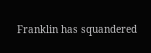Franklin has squandered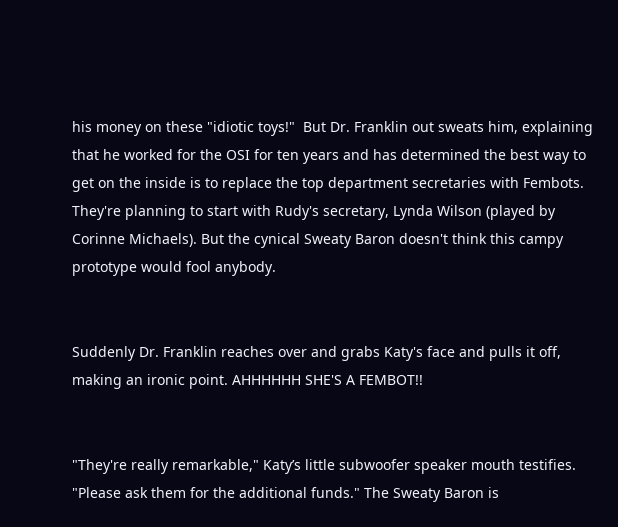his money on these "idiotic toys!"  But Dr. Franklin out sweats him, explaining that he worked for the OSI for ten years and has determined the best way to get on the inside is to replace the top department secretaries with Fembots. They're planning to start with Rudy's secretary, Lynda Wilson (played by Corinne Michaels). But the cynical Sweaty Baron doesn't think this campy prototype would fool anybody.


Suddenly Dr. Franklin reaches over and grabs Katy's face and pulls it off, making an ironic point. AHHHHHH SHE'S A FEMBOT!!


"They're really remarkable," Katy’s little subwoofer speaker mouth testifies. "Please ask them for the additional funds." The Sweaty Baron is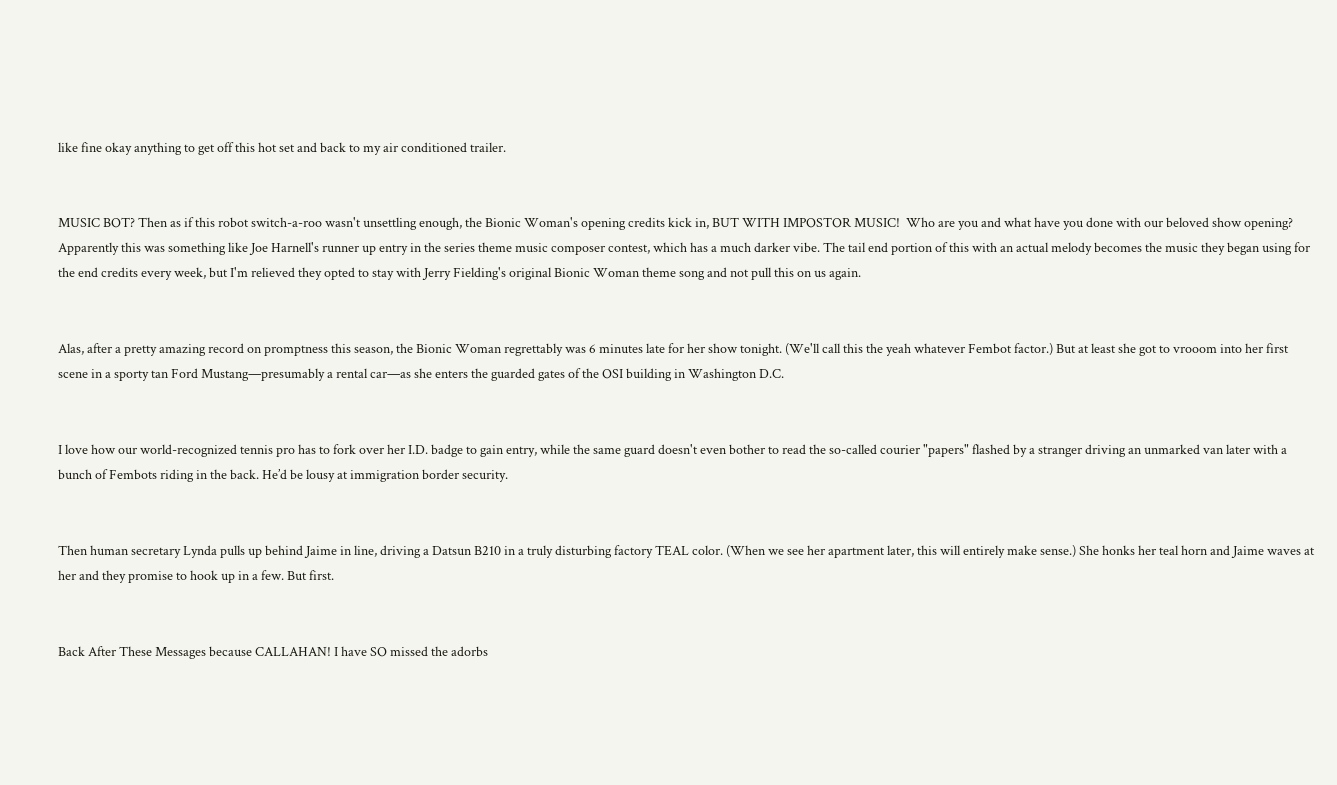like fine okay anything to get off this hot set and back to my air conditioned trailer.


MUSIC BOT? Then as if this robot switch-a-roo wasn't unsettling enough, the Bionic Woman's opening credits kick in, BUT WITH IMPOSTOR MUSIC!  Who are you and what have you done with our beloved show opening?  Apparently this was something like Joe Harnell's runner up entry in the series theme music composer contest, which has a much darker vibe. The tail end portion of this with an actual melody becomes the music they began using for the end credits every week, but I'm relieved they opted to stay with Jerry Fielding's original Bionic Woman theme song and not pull this on us again.


Alas, after a pretty amazing record on promptness this season, the Bionic Woman regrettably was 6 minutes late for her show tonight. (We'll call this the yeah whatever Fembot factor.) But at least she got to vrooom into her first scene in a sporty tan Ford Mustang—presumably a rental car—as she enters the guarded gates of the OSI building in Washington D.C.


I love how our world-recognized tennis pro has to fork over her I.D. badge to gain entry, while the same guard doesn't even bother to read the so-called courier "papers" flashed by a stranger driving an unmarked van later with a bunch of Fembots riding in the back. He’d be lousy at immigration border security.


Then human secretary Lynda pulls up behind Jaime in line, driving a Datsun B210 in a truly disturbing factory TEAL color. (When we see her apartment later, this will entirely make sense.) She honks her teal horn and Jaime waves at her and they promise to hook up in a few. But first.


Back After These Messages because CALLAHAN! I have SO missed the adorbs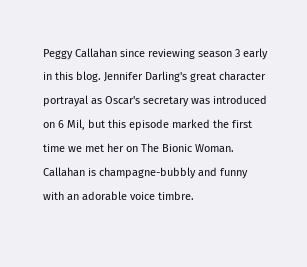Peggy Callahan since reviewing season 3 early in this blog. Jennifer Darling's great character portrayal as Oscar's secretary was introduced on 6 Mil, but this episode marked the first time we met her on The Bionic Woman. Callahan is champagne-bubbly and funny with an adorable voice timbre.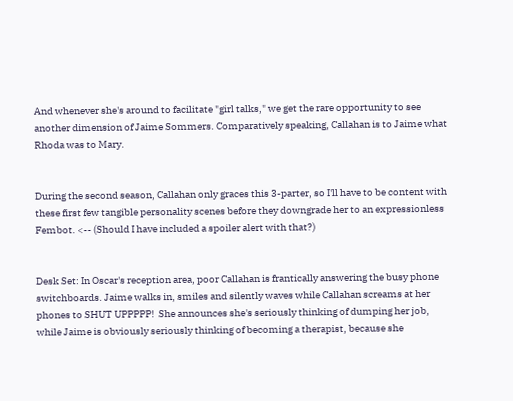And whenever she's around to facilitate "girl talks," we get the rare opportunity to see another dimension of Jaime Sommers. Comparatively speaking, Callahan is to Jaime what Rhoda was to Mary.


During the second season, Callahan only graces this 3-parter, so I'll have to be content with these first few tangible personality scenes before they downgrade her to an expressionless Fembot. <-- (Should I have included a spoiler alert with that?)


Desk Set: In Oscar's reception area, poor Callahan is frantically answering the busy phone switchboards. Jaime walks in, smiles and silently waves while Callahan screams at her phones to SHUT UPPPPP!  She announces she's seriously thinking of dumping her job, while Jaime is obviously seriously thinking of becoming a therapist, because she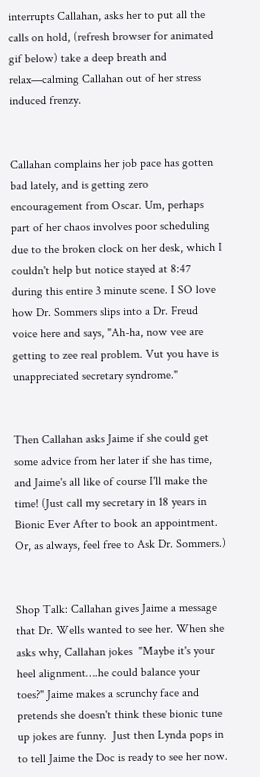interrupts Callahan, asks her to put all the calls on hold, (refresh browser for animated gif below) take a deep breath and relax—calming Callahan out of her stress induced frenzy.


Callahan complains her job pace has gotten bad lately, and is getting zero encouragement from Oscar. Um, perhaps part of her chaos involves poor scheduling due to the broken clock on her desk, which I couldn't help but notice stayed at 8:47 during this entire 3 minute scene. I SO love how Dr. Sommers slips into a Dr. Freud voice here and says, "Ah-ha, now vee are getting to zee real problem. Vut you have is unappreciated secretary syndrome."


Then Callahan asks Jaime if she could get some advice from her later if she has time, and Jaime's all like of course I'll make the time! (Just call my secretary in 18 years in Bionic Ever After to book an appointment. Or, as always, feel free to Ask Dr. Sommers.)


Shop Talk: Callahan gives Jaime a message that Dr. Wells wanted to see her. When she asks why, Callahan jokes  "Maybe it's your heel alignment….he could balance your toes?" Jaime makes a scrunchy face and pretends she doesn't think these bionic tune up jokes are funny.  Just then Lynda pops in to tell Jaime the Doc is ready to see her now.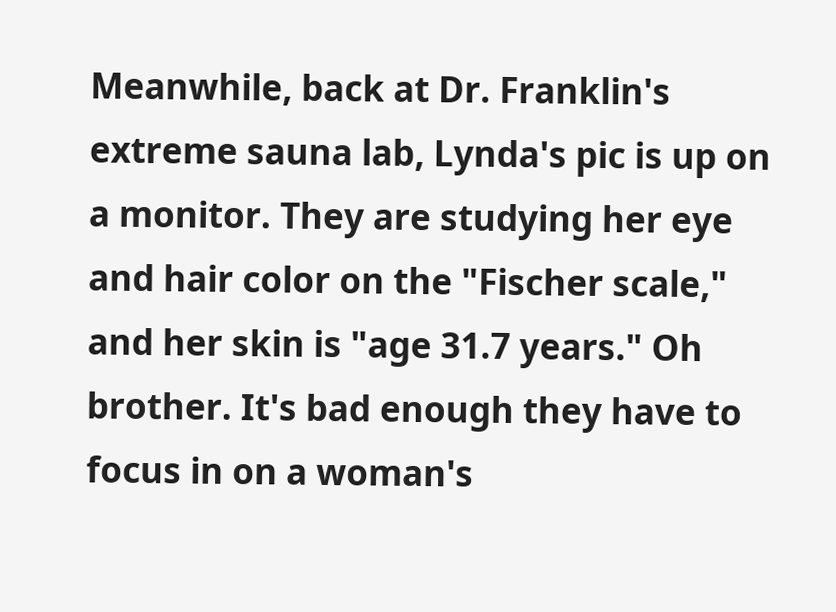Meanwhile, back at Dr. Franklin's extreme sauna lab, Lynda's pic is up on a monitor. They are studying her eye and hair color on the "Fischer scale," and her skin is "age 31.7 years." Oh brother. It's bad enough they have to focus in on a woman's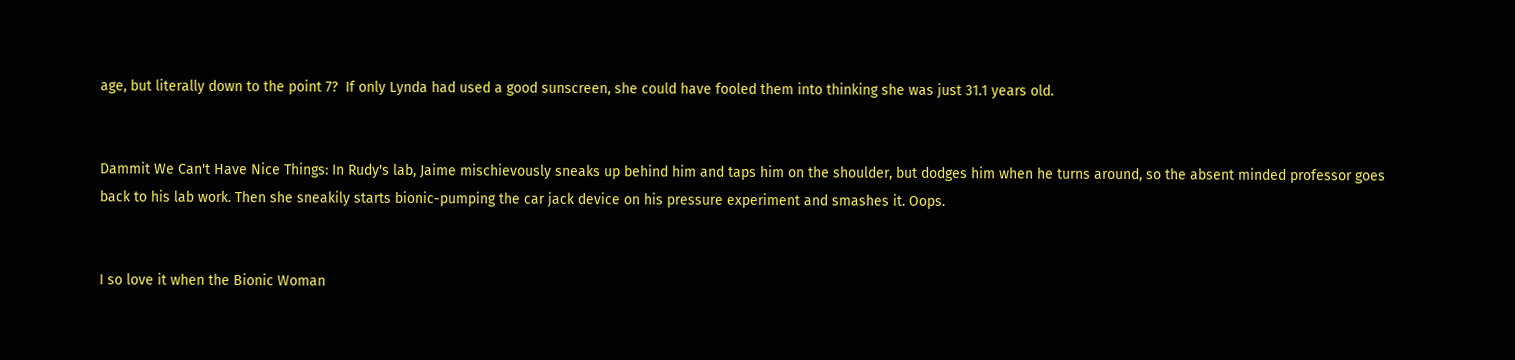age, but literally down to the point 7?  If only Lynda had used a good sunscreen, she could have fooled them into thinking she was just 31.1 years old.


Dammit We Can't Have Nice Things: In Rudy's lab, Jaime mischievously sneaks up behind him and taps him on the shoulder, but dodges him when he turns around, so the absent minded professor goes back to his lab work. Then she sneakily starts bionic-pumping the car jack device on his pressure experiment and smashes it. Oops.


I so love it when the Bionic Woman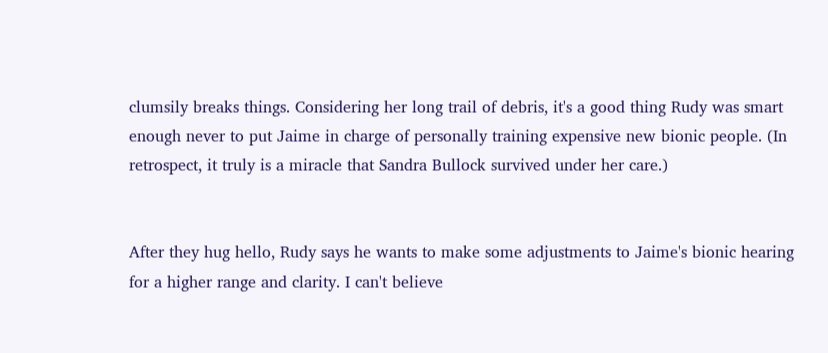clumsily breaks things. Considering her long trail of debris, it's a good thing Rudy was smart enough never to put Jaime in charge of personally training expensive new bionic people. (In retrospect, it truly is a miracle that Sandra Bullock survived under her care.)


After they hug hello, Rudy says he wants to make some adjustments to Jaime's bionic hearing for a higher range and clarity. I can't believe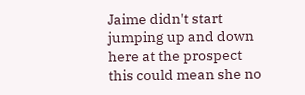Jaime didn't start jumping up and down here at the prospect this could mean she no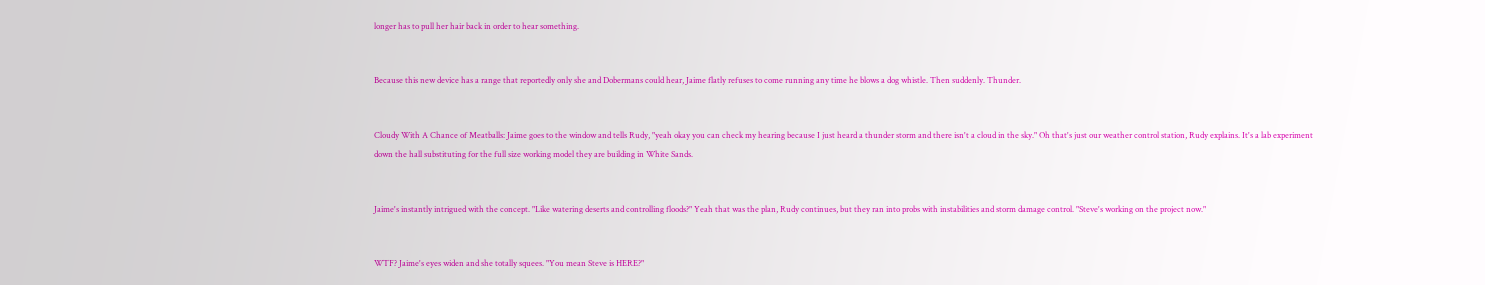longer has to pull her hair back in order to hear something.


Because this new device has a range that reportedly only she and Dobermans could hear, Jaime flatly refuses to come running any time he blows a dog whistle. Then suddenly. Thunder.


Cloudy With A Chance of Meatballs: Jaime goes to the window and tells Rudy, "yeah okay you can check my hearing because I just heard a thunder storm and there isn't a cloud in the sky." Oh that's just our weather control station, Rudy explains. It's a lab experiment down the hall substituting for the full size working model they are building in White Sands.


Jaime's instantly intrigued with the concept. "Like watering deserts and controlling floods?" Yeah that was the plan, Rudy continues, but they ran into probs with instabilities and storm damage control. "Steve's working on the project now."


WTF? Jaime's eyes widen and she totally squees. "You mean Steve is HERE?"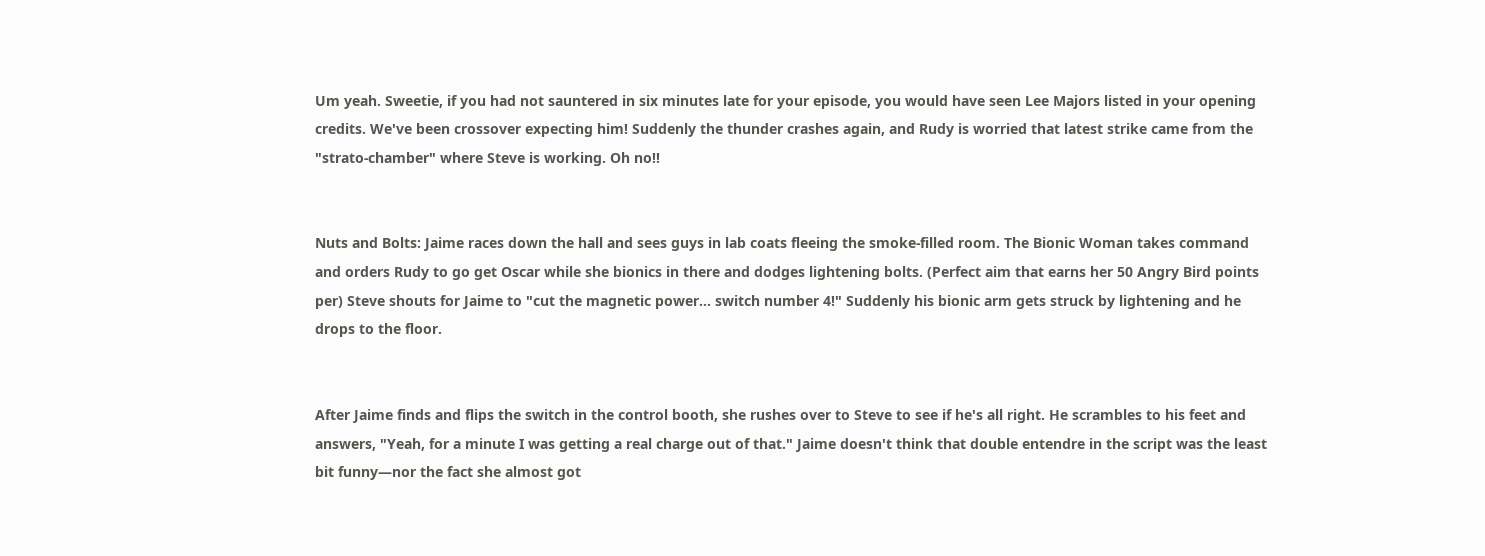Um yeah. Sweetie, if you had not sauntered in six minutes late for your episode, you would have seen Lee Majors listed in your opening credits. We've been crossover expecting him! Suddenly the thunder crashes again, and Rudy is worried that latest strike came from the "strato-chamber" where Steve is working. Oh no!!


Nuts and Bolts: Jaime races down the hall and sees guys in lab coats fleeing the smoke-filled room. The Bionic Woman takes command and orders Rudy to go get Oscar while she bionics in there and dodges lightening bolts. (Perfect aim that earns her 50 Angry Bird points per) Steve shouts for Jaime to "cut the magnetic power… switch number 4!" Suddenly his bionic arm gets struck by lightening and he drops to the floor.


After Jaime finds and flips the switch in the control booth, she rushes over to Steve to see if he's all right. He scrambles to his feet and answers, "Yeah, for a minute I was getting a real charge out of that." Jaime doesn't think that double entendre in the script was the least bit funny—nor the fact she almost got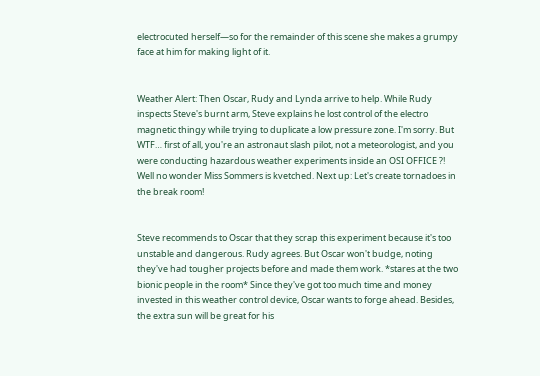electrocuted herself—so for the remainder of this scene she makes a grumpy face at him for making light of it.


Weather Alert: Then Oscar, Rudy and Lynda arrive to help. While Rudy inspects Steve's burnt arm, Steve explains he lost control of the electro magnetic thingy while trying to duplicate a low pressure zone. I'm sorry. But WTF… first of all, you're an astronaut slash pilot, not a meteorologist, and you were conducting hazardous weather experiments inside an OSI OFFICE ?!  Well no wonder Miss Sommers is kvetched. Next up: Let's create tornadoes in the break room!


Steve recommends to Oscar that they scrap this experiment because it's too unstable and dangerous. Rudy agrees. But Oscar won't budge, noting they've had tougher projects before and made them work. *stares at the two bionic people in the room* Since they've got too much time and money invested in this weather control device, Oscar wants to forge ahead. Besides, the extra sun will be great for his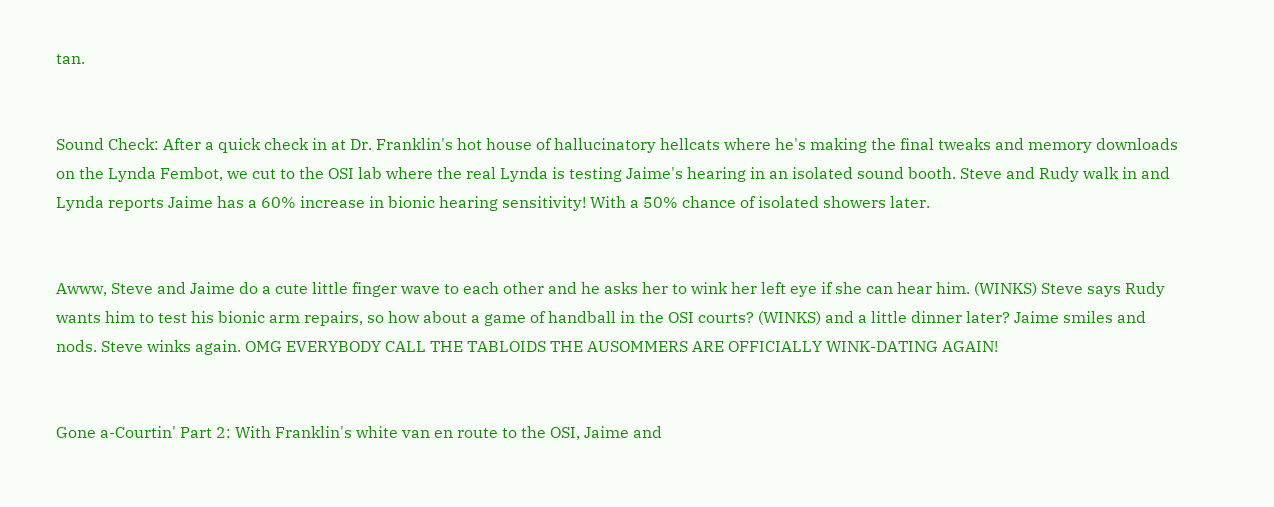tan.


Sound Check: After a quick check in at Dr. Franklin's hot house of hallucinatory hellcats where he's making the final tweaks and memory downloads on the Lynda Fembot, we cut to the OSI lab where the real Lynda is testing Jaime's hearing in an isolated sound booth. Steve and Rudy walk in and Lynda reports Jaime has a 60% increase in bionic hearing sensitivity! With a 50% chance of isolated showers later.


Awww, Steve and Jaime do a cute little finger wave to each other and he asks her to wink her left eye if she can hear him. (WINKS) Steve says Rudy wants him to test his bionic arm repairs, so how about a game of handball in the OSI courts? (WINKS) and a little dinner later? Jaime smiles and nods. Steve winks again. OMG EVERYBODY CALL THE TABLOIDS THE AUSOMMERS ARE OFFICIALLY WINK-DATING AGAIN!


Gone a-Courtin' Part 2: With Franklin's white van en route to the OSI, Jaime and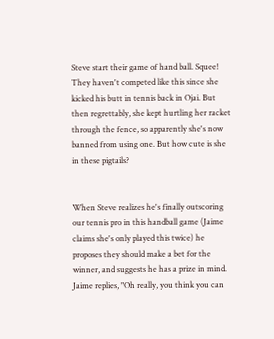Steve start their game of hand ball. Squee! They haven't competed like this since she kicked his butt in tennis back in Ojai. But then regrettably, she kept hurtling her racket through the fence, so apparently she's now banned from using one. But how cute is she in these pigtails?


When Steve realizes he's finally outscoring our tennis pro in this handball game (Jaime claims she's only played this twice) he proposes they should make a bet for the winner, and suggests he has a prize in mind. Jaime replies, "Oh really, you think you can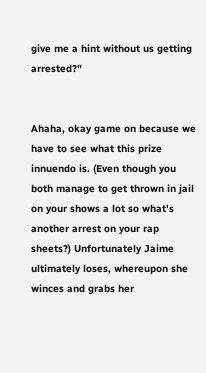give me a hint without us getting arrested?"


Ahaha, okay game on because we have to see what this prize innuendo is. (Even though you both manage to get thrown in jail on your shows a lot so what's another arrest on your rap sheets?) Unfortunately Jaime ultimately loses, whereupon she winces and grabs her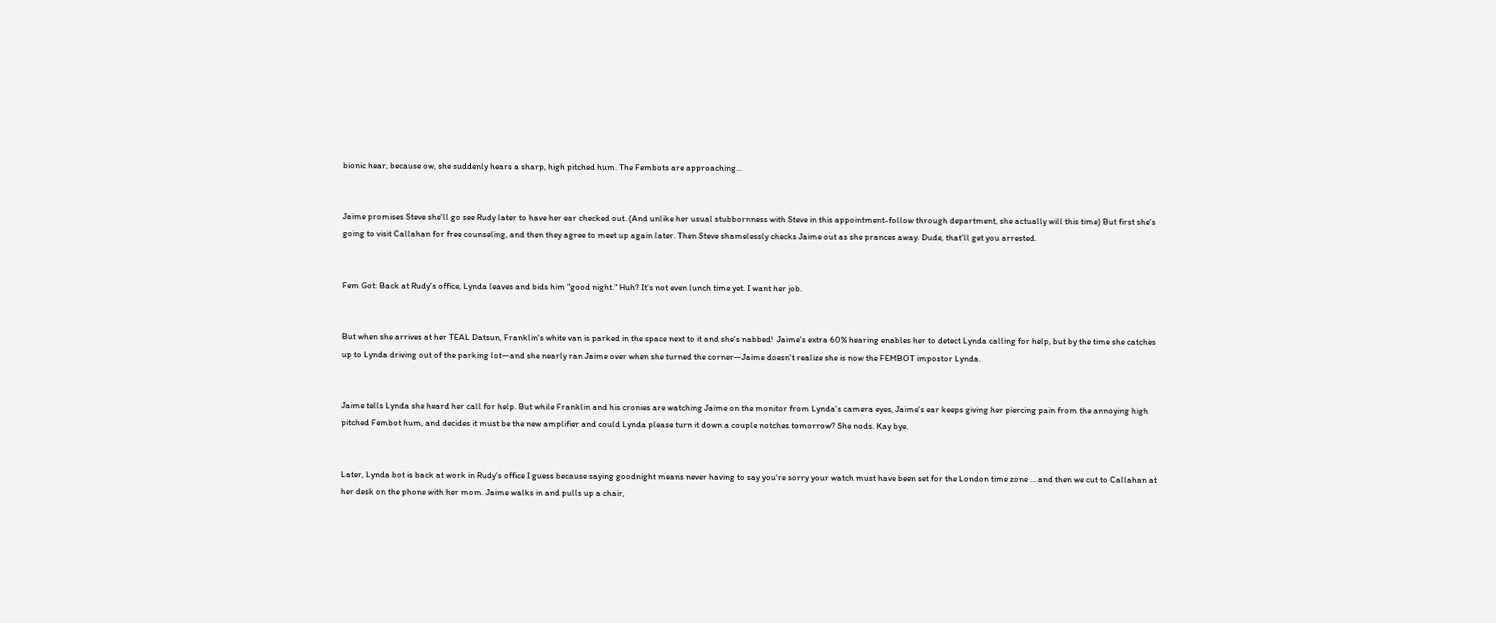bionic hear, because ow, she suddenly hears a sharp, high pitched hum. The Fembots are approaching...


Jaime promises Steve she'll go see Rudy later to have her ear checked out. (And unlike her usual stubbornness with Steve in this appointment-follow through department, she actually will this time) But first she's going to visit Callahan for free counseling, and then they agree to meet up again later. Then Steve shamelessly checks Jaime out as she prances away. Dude, that'll get you arrested.


Fem Got: Back at Rudy's office, Lynda leaves and bids him "good night." Huh? It's not even lunch time yet. I want her job.


But when she arrives at her TEAL Datsun, Franklin's white van is parked in the space next to it and she's nabbed!  Jaime's extra 60% hearing enables her to detect Lynda calling for help, but by the time she catches up to Lynda driving out of the parking lot—and she nearly ran Jaime over when she turned the corner—Jaime doesn't realize she is now the FEMBOT impostor Lynda.


Jaime tells Lynda she heard her call for help. But while Franklin and his cronies are watching Jaime on the monitor from Lynda's camera eyes, Jaime's ear keeps giving her piercing pain from the annoying high pitched Fembot hum, and decides it must be the new amplifier and could Lynda please turn it down a couple notches tomorrow? She nods. Kay bye.


Later, Lynda bot is back at work in Rudy's office I guess because saying goodnight means never having to say you're sorry your watch must have been set for the London time zone … and then we cut to Callahan at her desk on the phone with her mom. Jaime walks in and pulls up a chair,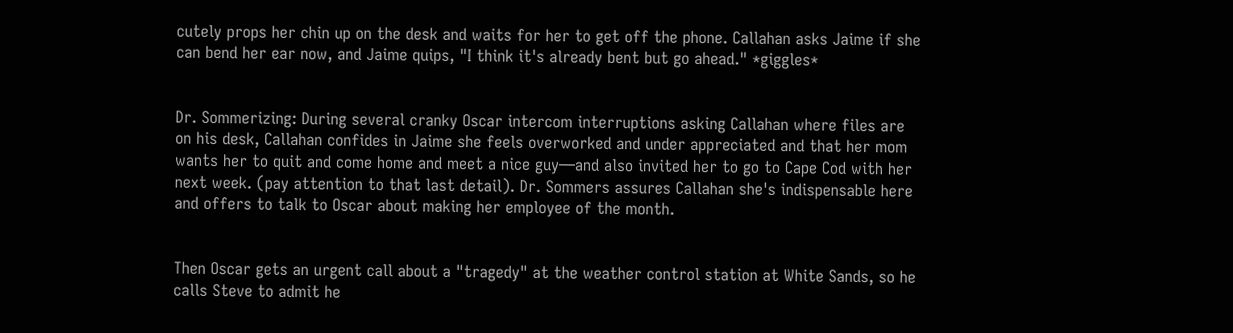cutely props her chin up on the desk and waits for her to get off the phone. Callahan asks Jaime if she can bend her ear now, and Jaime quips, "I think it's already bent but go ahead." *giggles*


Dr. Sommerizing: During several cranky Oscar intercom interruptions asking Callahan where files are on his desk, Callahan confides in Jaime she feels overworked and under appreciated and that her mom wants her to quit and come home and meet a nice guy—and also invited her to go to Cape Cod with her next week. (pay attention to that last detail). Dr. Sommers assures Callahan she's indispensable here and offers to talk to Oscar about making her employee of the month.


Then Oscar gets an urgent call about a "tragedy" at the weather control station at White Sands, so he calls Steve to admit he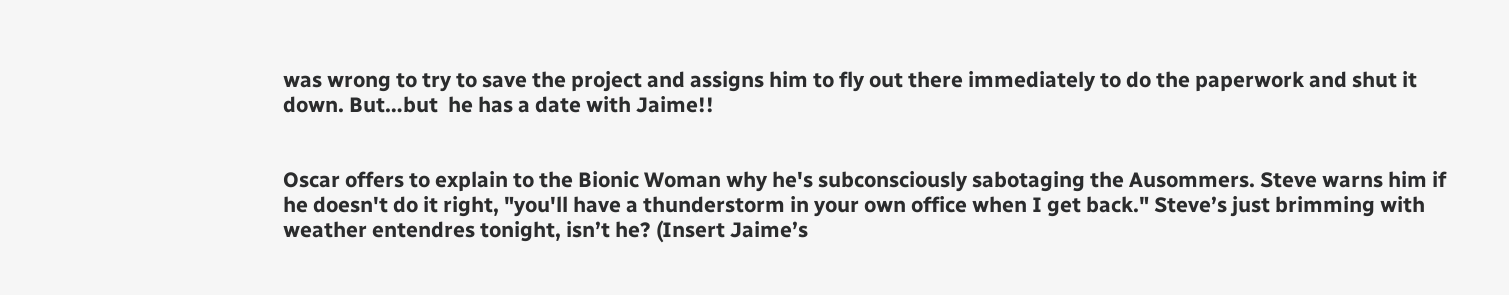was wrong to try to save the project and assigns him to fly out there immediately to do the paperwork and shut it down. But…but  he has a date with Jaime!!


Oscar offers to explain to the Bionic Woman why he's subconsciously sabotaging the Ausommers. Steve warns him if he doesn't do it right, "you'll have a thunderstorm in your own office when I get back." Steve’s just brimming with weather entendres tonight, isn’t he? (Insert Jaime’s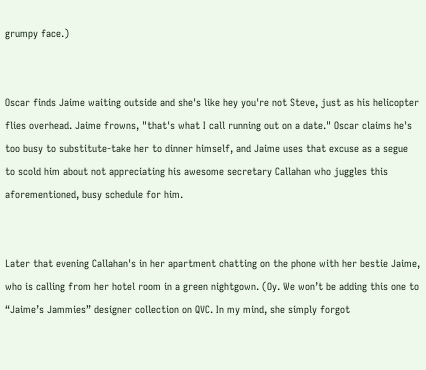grumpy face.)


Oscar finds Jaime waiting outside and she's like hey you're not Steve, just as his helicopter flies overhead. Jaime frowns, "that's what I call running out on a date." Oscar claims he's too busy to substitute-take her to dinner himself, and Jaime uses that excuse as a segue to scold him about not appreciating his awesome secretary Callahan who juggles this aforementioned, busy schedule for him.


Later that evening Callahan's in her apartment chatting on the phone with her bestie Jaime, who is calling from her hotel room in a green nightgown. (Oy. We won’t be adding this one to “Jaime’s Jammies” designer collection on QVC. In my mind, she simply forgot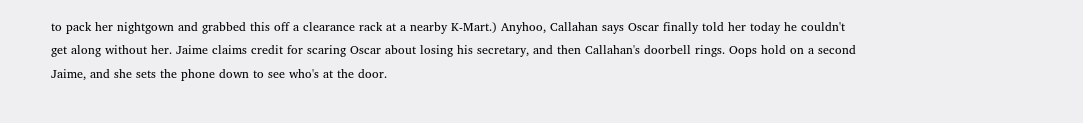to pack her nightgown and grabbed this off a clearance rack at a nearby K-Mart.) Anyhoo, Callahan says Oscar finally told her today he couldn't get along without her. Jaime claims credit for scaring Oscar about losing his secretary, and then Callahan's doorbell rings. Oops hold on a second Jaime, and she sets the phone down to see who's at the door.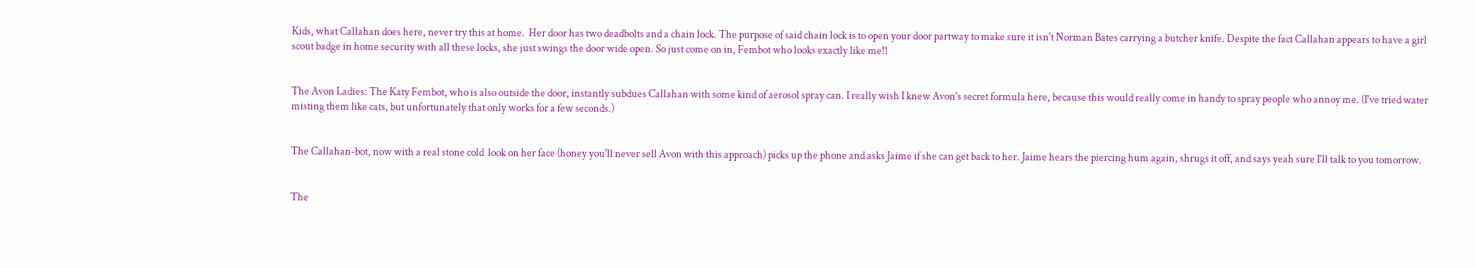Kids, what Callahan does here, never try this at home.  Her door has two deadbolts and a chain lock. The purpose of said chain lock is to open your door partway to make sure it isn't Norman Bates carrying a butcher knife. Despite the fact Callahan appears to have a girl scout badge in home security with all these locks, she just swings the door wide open. So just come on in, Fembot who looks exactly like me!!


The Avon Ladies: The Katy Fembot, who is also outside the door, instantly subdues Callahan with some kind of aerosol spray can. I really wish I knew Avon's secret formula here, because this would really come in handy to spray people who annoy me. (I've tried water misting them like cats, but unfortunately that only works for a few seconds.)


The Callahan-bot, now with a real stone cold  look on her face (honey you'll never sell Avon with this approach) picks up the phone and asks Jaime if she can get back to her. Jaime hears the piercing hum again, shrugs it off, and says yeah sure I'll talk to you tomorrow.


The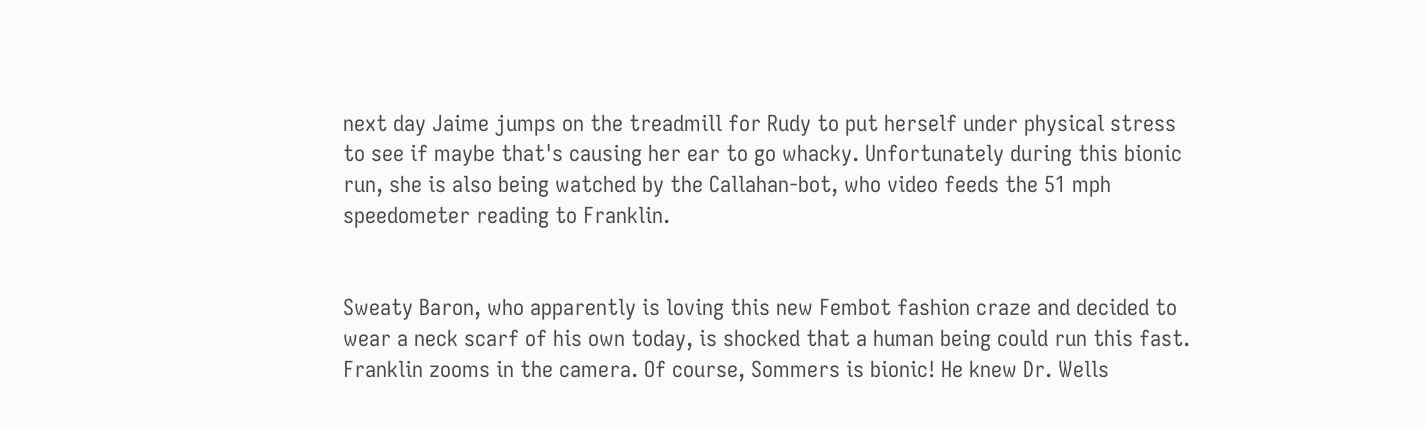next day Jaime jumps on the treadmill for Rudy to put herself under physical stress to see if maybe that's causing her ear to go whacky. Unfortunately during this bionic run, she is also being watched by the Callahan-bot, who video feeds the 51 mph speedometer reading to Franklin.


Sweaty Baron, who apparently is loving this new Fembot fashion craze and decided to wear a neck scarf of his own today, is shocked that a human being could run this fast. Franklin zooms in the camera. Of course, Sommers is bionic! He knew Dr. Wells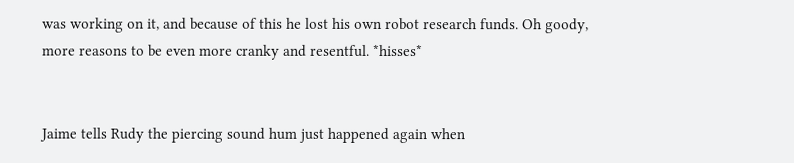was working on it, and because of this he lost his own robot research funds. Oh goody, more reasons to be even more cranky and resentful. *hisses*


Jaime tells Rudy the piercing sound hum just happened again when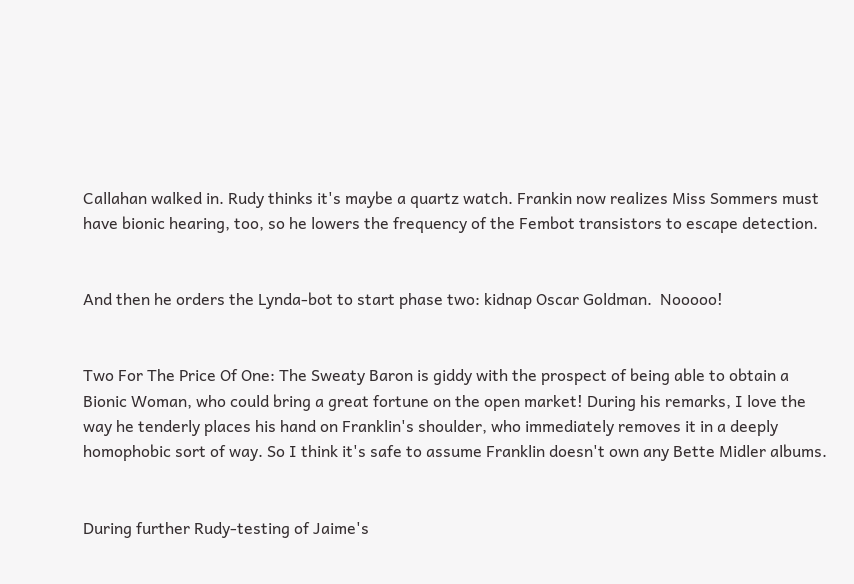Callahan walked in. Rudy thinks it's maybe a quartz watch. Frankin now realizes Miss Sommers must have bionic hearing, too, so he lowers the frequency of the Fembot transistors to escape detection.


And then he orders the Lynda-bot to start phase two: kidnap Oscar Goldman.  Nooooo!


Two For The Price Of One: The Sweaty Baron is giddy with the prospect of being able to obtain a Bionic Woman, who could bring a great fortune on the open market! During his remarks, I love the way he tenderly places his hand on Franklin's shoulder, who immediately removes it in a deeply homophobic sort of way. So I think it's safe to assume Franklin doesn't own any Bette Midler albums.


During further Rudy-testing of Jaime's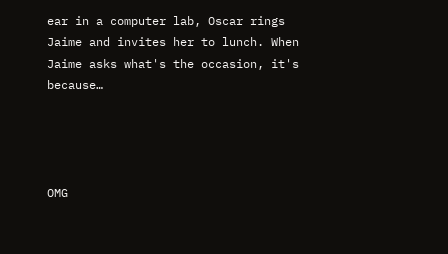ear in a computer lab, Oscar rings Jaime and invites her to lunch. When Jaime asks what's the occasion, it's because…




OMG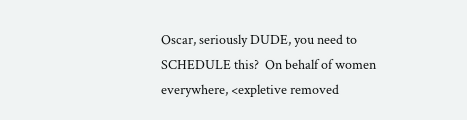Oscar, seriously DUDE, you need to SCHEDULE this?  On behalf of women everywhere, <expletive removed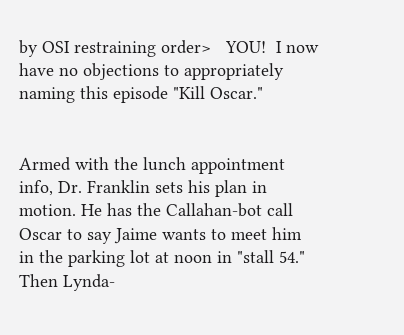by OSI restraining order>   YOU!  I now have no objections to appropriately naming this episode "Kill Oscar."


Armed with the lunch appointment info, Dr. Franklin sets his plan in motion. He has the Callahan-bot call Oscar to say Jaime wants to meet him in the parking lot at noon in "stall 54." Then Lynda-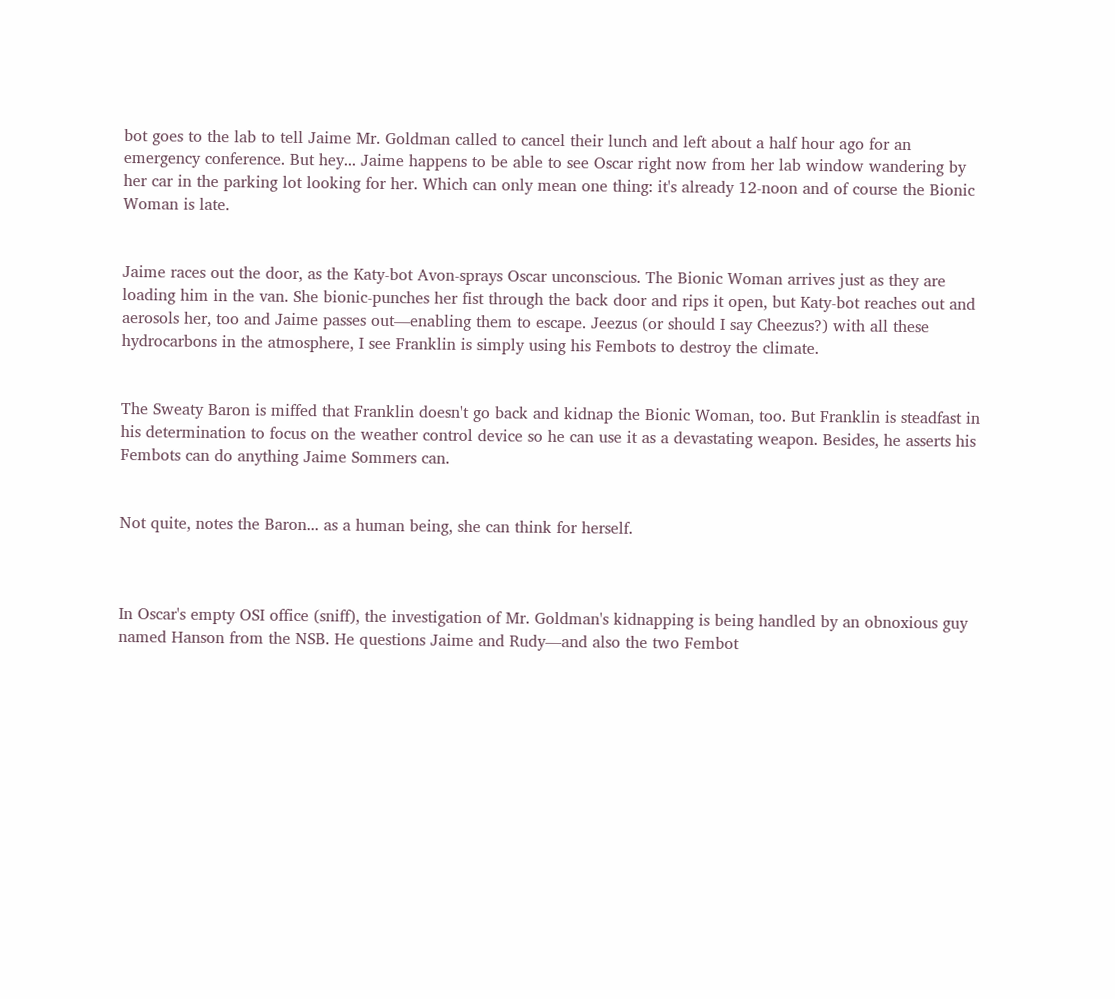bot goes to the lab to tell Jaime Mr. Goldman called to cancel their lunch and left about a half hour ago for an emergency conference. But hey... Jaime happens to be able to see Oscar right now from her lab window wandering by her car in the parking lot looking for her. Which can only mean one thing: it's already 12-noon and of course the Bionic Woman is late.


Jaime races out the door, as the Katy-bot Avon-sprays Oscar unconscious. The Bionic Woman arrives just as they are loading him in the van. She bionic-punches her fist through the back door and rips it open, but Katy-bot reaches out and aerosols her, too and Jaime passes out—enabling them to escape. Jeezus (or should I say Cheezus?) with all these hydrocarbons in the atmosphere, I see Franklin is simply using his Fembots to destroy the climate.


The Sweaty Baron is miffed that Franklin doesn't go back and kidnap the Bionic Woman, too. But Franklin is steadfast in his determination to focus on the weather control device so he can use it as a devastating weapon. Besides, he asserts his Fembots can do anything Jaime Sommers can.


Not quite, notes the Baron... as a human being, she can think for herself.



In Oscar's empty OSI office (sniff), the investigation of Mr. Goldman's kidnapping is being handled by an obnoxious guy named Hanson from the NSB. He questions Jaime and Rudy—and also the two Fembot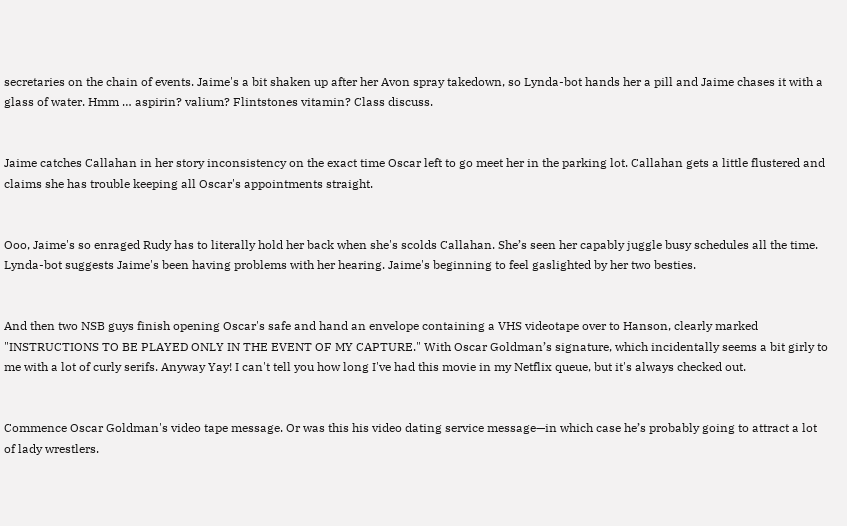secretaries on the chain of events. Jaime's a bit shaken up after her Avon spray takedown, so Lynda-bot hands her a pill and Jaime chases it with a glass of water. Hmm … aspirin? valium? Flintstones vitamin? Class discuss.


Jaime catches Callahan in her story inconsistency on the exact time Oscar left to go meet her in the parking lot. Callahan gets a little flustered and claims she has trouble keeping all Oscar's appointments straight.


Ooo, Jaime's so enraged Rudy has to literally hold her back when she's scolds Callahan. She’s seen her capably juggle busy schedules all the time. Lynda-bot suggests Jaime's been having problems with her hearing. Jaime's beginning to feel gaslighted by her two besties.


And then two NSB guys finish opening Oscar's safe and hand an envelope containing a VHS videotape over to Hanson, clearly marked "INSTRUCTIONS TO BE PLAYED ONLY IN THE EVENT OF MY CAPTURE." With Oscar Goldman’s signature, which incidentally seems a bit girly to me with a lot of curly serifs. Anyway Yay! I can't tell you how long I've had this movie in my Netflix queue, but it's always checked out.


Commence Oscar Goldman's video tape message. Or was this his video dating service message—in which case he’s probably going to attract a lot of lady wrestlers.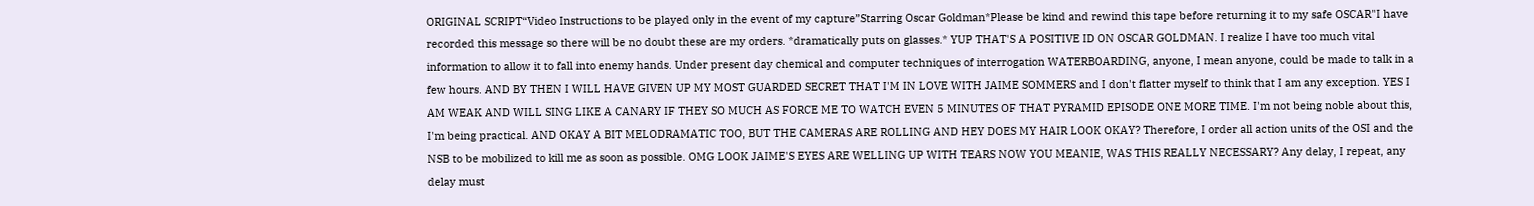ORIGINAL SCRIPT“Video Instructions to be played only in the event of my capture”Starring Oscar Goldman*Please be kind and rewind this tape before returning it to my safe OSCAR"I have recorded this message so there will be no doubt these are my orders. *dramatically puts on glasses.* YUP THAT'S A POSITIVE ID ON OSCAR GOLDMAN. I realize I have too much vital information to allow it to fall into enemy hands. Under present day chemical and computer techniques of interrogation WATERBOARDING, anyone, I mean anyone, could be made to talk in a few hours. AND BY THEN I WILL HAVE GIVEN UP MY MOST GUARDED SECRET THAT I'M IN LOVE WITH JAIME SOMMERS and I don't flatter myself to think that I am any exception. YES I AM WEAK AND WILL SING LIKE A CANARY IF THEY SO MUCH AS FORCE ME TO WATCH EVEN 5 MINUTES OF THAT PYRAMID EPISODE ONE MORE TIME. I'm not being noble about this, I'm being practical. AND OKAY A BIT MELODRAMATIC TOO, BUT THE CAMERAS ARE ROLLING AND HEY DOES MY HAIR LOOK OKAY? Therefore, I order all action units of the OSI and the NSB to be mobilized to kill me as soon as possible. OMG LOOK JAIME'S EYES ARE WELLING UP WITH TEARS NOW YOU MEANIE, WAS THIS REALLY NECESSARY? Any delay, I repeat, any delay must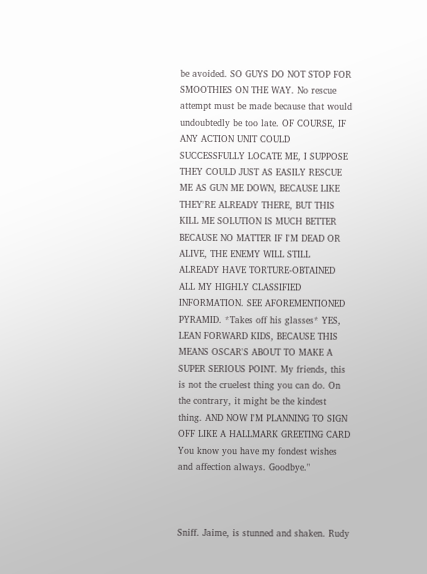be avoided. SO GUYS DO NOT STOP FOR SMOOTHIES ON THE WAY. No rescue attempt must be made because that would undoubtedly be too late. OF COURSE, IF ANY ACTION UNIT COULD SUCCESSFULLY LOCATE ME, I SUPPOSE THEY COULD JUST AS EASILY RESCUE ME AS GUN ME DOWN, BECAUSE LIKE THEY'RE ALREADY THERE, BUT THIS KILL ME SOLUTION IS MUCH BETTER BECAUSE NO MATTER IF I'M DEAD OR ALIVE, THE ENEMY WILL STILL ALREADY HAVE TORTURE-OBTAINED ALL MY HIGHLY CLASSIFIED INFORMATION. SEE AFOREMENTIONED PYRAMID. *Takes off his glasses* YES, LEAN FORWARD KIDS, BECAUSE THIS MEANS OSCAR'S ABOUT TO MAKE A SUPER SERIOUS POINT. My friends, this is not the cruelest thing you can do. On the contrary, it might be the kindest thing. AND NOW I'M PLANNING TO SIGN OFF LIKE A HALLMARK GREETING CARD You know you have my fondest wishes and affection always. Goodbye."



Sniff. Jaime, is stunned and shaken. Rudy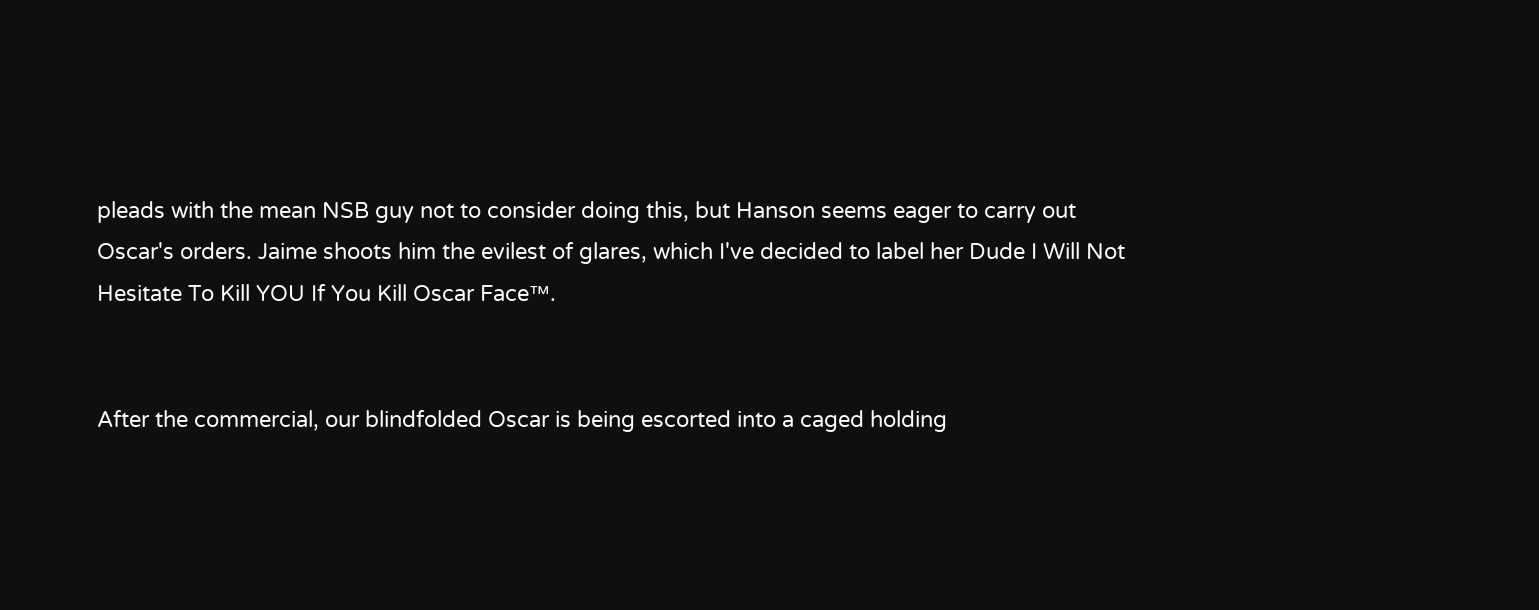pleads with the mean NSB guy not to consider doing this, but Hanson seems eager to carry out Oscar's orders. Jaime shoots him the evilest of glares, which I've decided to label her Dude I Will Not Hesitate To Kill YOU If You Kill Oscar Face™.


After the commercial, our blindfolded Oscar is being escorted into a caged holding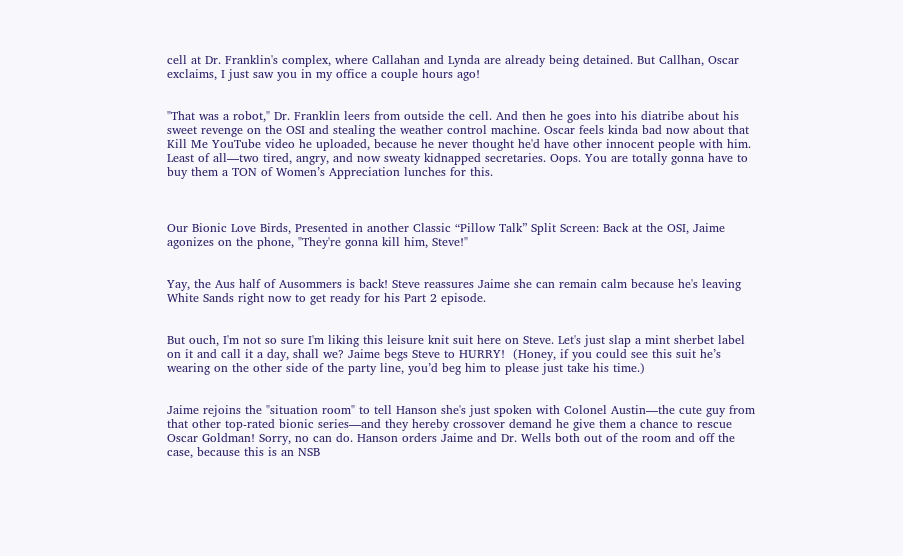cell at Dr. Franklin's complex, where Callahan and Lynda are already being detained. But Callhan, Oscar exclaims, I just saw you in my office a couple hours ago!


"That was a robot," Dr. Franklin leers from outside the cell. And then he goes into his diatribe about his sweet revenge on the OSI and stealing the weather control machine. Oscar feels kinda bad now about that Kill Me YouTube video he uploaded, because he never thought he'd have other innocent people with him. Least of all—two tired, angry, and now sweaty kidnapped secretaries. Oops. You are totally gonna have to buy them a TON of Women’s Appreciation lunches for this.



Our Bionic Love Birds, Presented in another Classic “Pillow Talk” Split Screen: Back at the OSI, Jaime agonizes on the phone, "They're gonna kill him, Steve!"


Yay, the Aus half of Ausommers is back! Steve reassures Jaime she can remain calm because he's leaving White Sands right now to get ready for his Part 2 episode.


But ouch, I'm not so sure I'm liking this leisure knit suit here on Steve. Let's just slap a mint sherbet label on it and call it a day, shall we? Jaime begs Steve to HURRY!  (Honey, if you could see this suit he’s wearing on the other side of the party line, you’d beg him to please just take his time.)


Jaime rejoins the "situation room" to tell Hanson she's just spoken with Colonel Austin—the cute guy from that other top-rated bionic series—and they hereby crossover demand he give them a chance to rescue Oscar Goldman! Sorry, no can do. Hanson orders Jaime and Dr. Wells both out of the room and off the case, because this is an NSB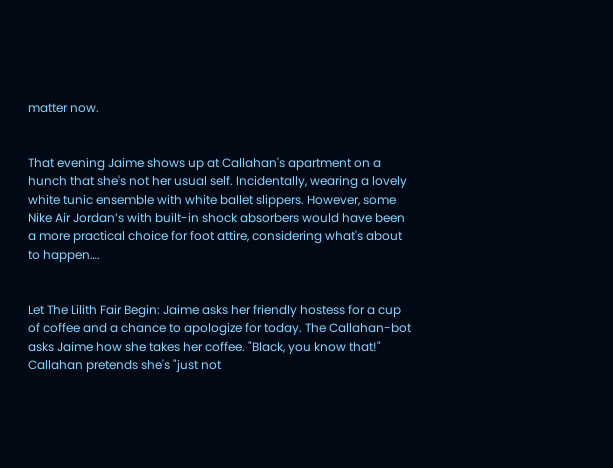matter now.


That evening Jaime shows up at Callahan's apartment on a hunch that she's not her usual self. Incidentally, wearing a lovely white tunic ensemble with white ballet slippers. However, some Nike Air Jordan’s with built-in shock absorbers would have been a more practical choice for foot attire, considering what's about to happen….


Let The Lilith Fair Begin: Jaime asks her friendly hostess for a cup of coffee and a chance to apologize for today. The Callahan-bot asks Jaime how she takes her coffee. "Black, you know that!" Callahan pretends she's "just not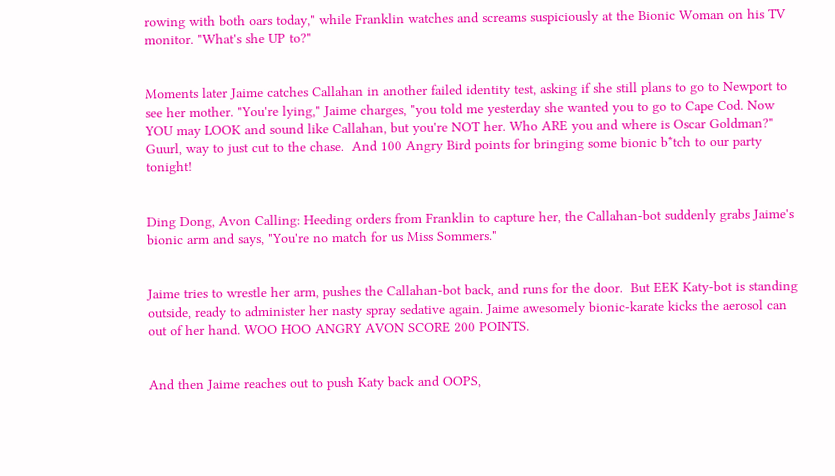rowing with both oars today," while Franklin watches and screams suspiciously at the Bionic Woman on his TV monitor. "What's she UP to?"


Moments later Jaime catches Callahan in another failed identity test, asking if she still plans to go to Newport to see her mother. "You're lying," Jaime charges, "you told me yesterday she wanted you to go to Cape Cod. Now YOU may LOOK and sound like Callahan, but you're NOT her. Who ARE you and where is Oscar Goldman?"  Guurl, way to just cut to the chase.  And 100 Angry Bird points for bringing some bionic b*tch to our party tonight!


Ding Dong, Avon Calling: Heeding orders from Franklin to capture her, the Callahan-bot suddenly grabs Jaime's bionic arm and says, "You're no match for us Miss Sommers."


Jaime tries to wrestle her arm, pushes the Callahan-bot back, and runs for the door.  But EEK Katy-bot is standing outside, ready to administer her nasty spray sedative again. Jaime awesomely bionic-karate kicks the aerosol can out of her hand. WOO HOO ANGRY AVON SCORE 200 POINTS.


And then Jaime reaches out to push Katy back and OOPS,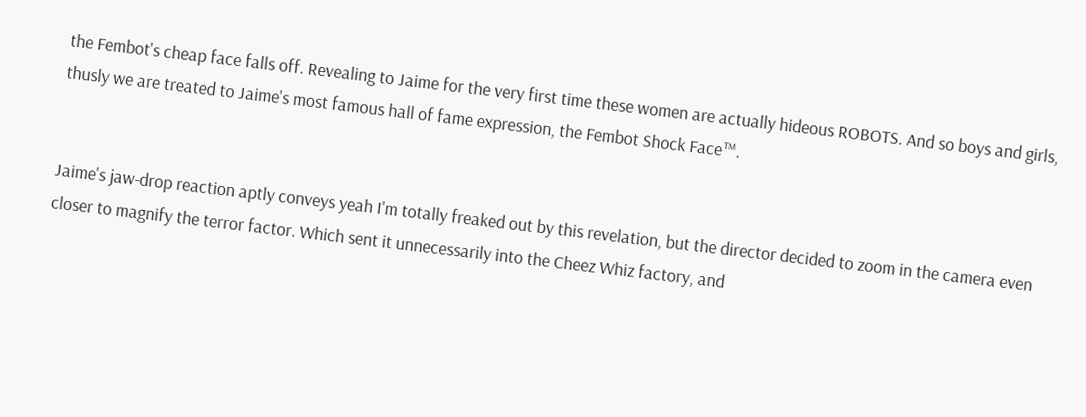the Fembot's cheap face falls off. Revealing to Jaime for the very first time these women are actually hideous ROBOTS. And so boys and girls, thusly we are treated to Jaime's most famous hall of fame expression, the Fembot Shock Face™.


Jaime's jaw-drop reaction aptly conveys yeah I'm totally freaked out by this revelation, but the director decided to zoom in the camera even closer to magnify the terror factor. Which sent it unnecessarily into the Cheez Whiz factory, and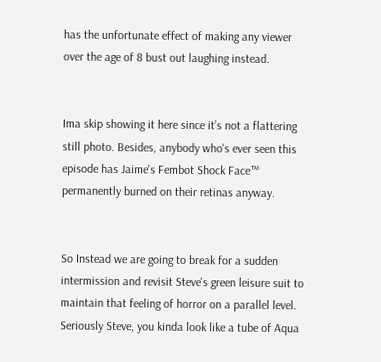has the unfortunate effect of making any viewer over the age of 8 bust out laughing instead.


Ima skip showing it here since it’s not a flattering still photo. Besides, anybody who's ever seen this episode has Jaime's Fembot Shock Face™ permanently burned on their retinas anyway.


So Instead we are going to break for a sudden intermission and revisit Steve's green leisure suit to maintain that feeling of horror on a parallel level. Seriously Steve, you kinda look like a tube of Aqua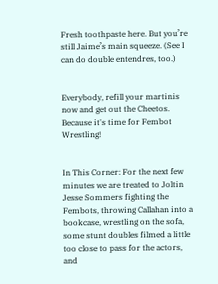Fresh toothpaste here. But you’re still Jaime’s main squeeze. (See I can do double entendres, too.)


Everybody, refill your martinis now and get out the Cheetos. Because it's time for Fembot Wrestling!


In This Corner: For the next few minutes we are treated to Joltin Jesse Sommers fighting the Fembots, throwing Callahan into a bookcase, wrestling on the sofa, some stunt doubles filmed a little too close to pass for the actors, and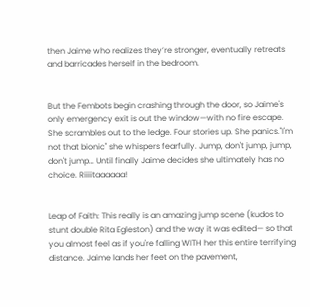then Jaime who realizes they’re stronger, eventually retreats and barricades herself in the bedroom.


But the Fembots begin crashing through the door, so Jaime's only emergency exit is out the window—with no fire escape. She scrambles out to the ledge. Four stories up. She panics."I'm not that bionic" she whispers fearfully. Jump, don't jump, jump, don't jump… Until finally Jaime decides she ultimately has no choice. Riiiitaaaaaa!


Leap of Faith: This really is an amazing jump scene (kudos to stunt double Rita Egleston) and the way it was edited— so that you almost feel as if you're falling WITH her this entire terrifying distance. Jaime lands her feet on the pavement,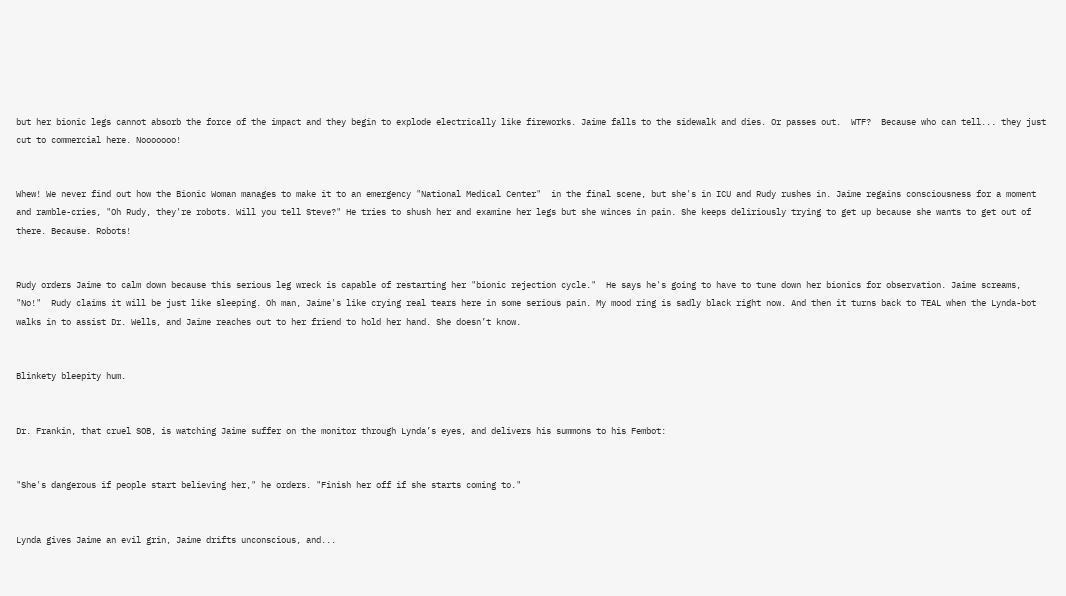but her bionic legs cannot absorb the force of the impact and they begin to explode electrically like fireworks. Jaime falls to the sidewalk and dies. Or passes out.  WTF?  Because who can tell... they just cut to commercial here. Nooooooo!


Whew! We never find out how the Bionic Woman manages to make it to an emergency "National Medical Center"  in the final scene, but she's in ICU and Rudy rushes in. Jaime regains consciousness for a moment and ramble-cries, "Oh Rudy, they're robots. Will you tell Steve?" He tries to shush her and examine her legs but she winces in pain. She keeps deliriously trying to get up because she wants to get out of there. Because. Robots!


Rudy orders Jaime to calm down because this serious leg wreck is capable of restarting her "bionic rejection cycle."  He says he's going to have to tune down her bionics for observation. Jaime screams, "No!"  Rudy claims it will be just like sleeping. Oh man, Jaime's like crying real tears here in some serious pain. My mood ring is sadly black right now. And then it turns back to TEAL when the Lynda-bot walks in to assist Dr. Wells, and Jaime reaches out to her friend to hold her hand. She doesn’t know.


Blinkety bleepity hum.


Dr. Frankin, that cruel SOB, is watching Jaime suffer on the monitor through Lynda’s eyes, and delivers his summons to his Fembot:


"She's dangerous if people start believing her," he orders. "Finish her off if she starts coming to."


Lynda gives Jaime an evil grin, Jaime drifts unconscious, and...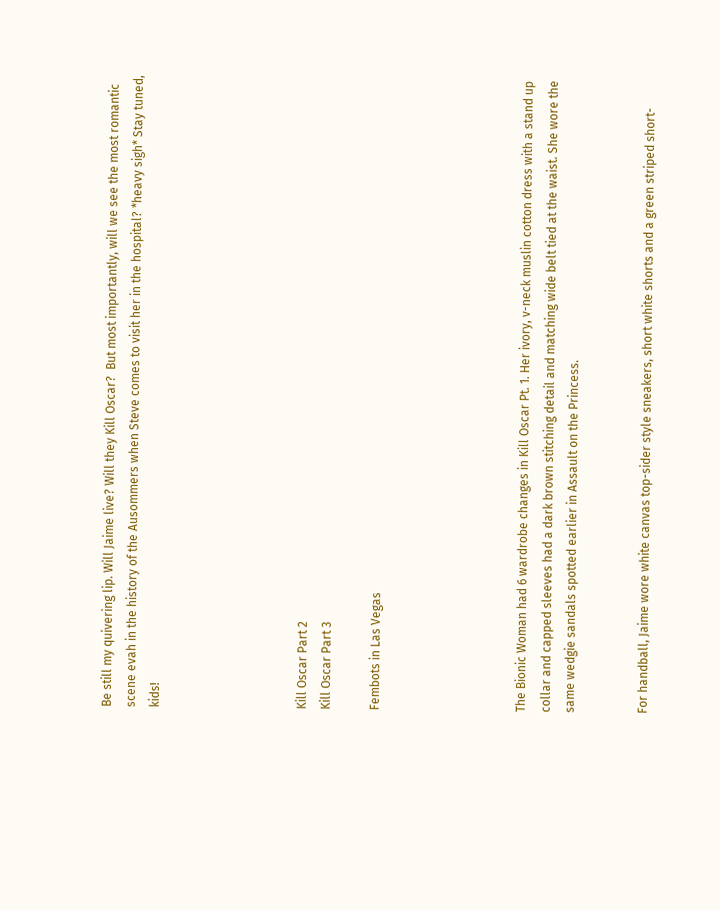Be still my quivering lip. Will Jaime live? Will they Kill Oscar?  But most importantly, will we see the most romantic scene evah in the history of the Ausommers when Steve comes to visit her in the hospital? *heavy sigh* Stay tuned, kids!





Kill Oscar Part 2
Kill Oscar Part 3

Fembots in Las Vegas





The Bionic Woman had 6 wardrobe changes in Kill Oscar Pt. 1. Her ivory, v-neck muslin cotton dress with a stand up collar and capped sleeves had a dark brown stitching detail and matching wide belt tied at the waist. She wore the same wedgie sandals spotted earlier in Assault on the Princess.


For handball, Jaime wore white canvas top-sider style sneakers, short white shorts and a green striped short-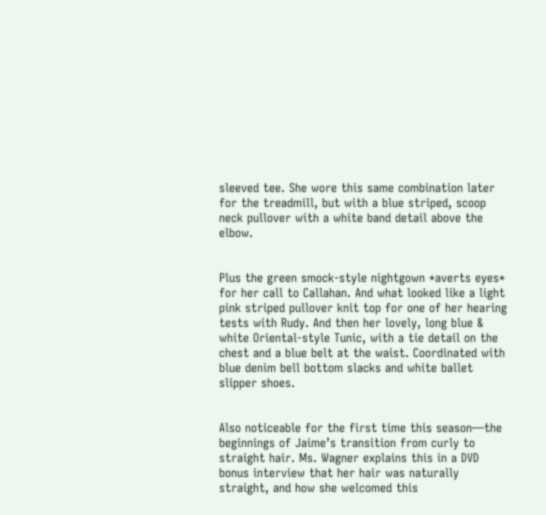sleeved tee. She wore this same combination later for the treadmill, but with a blue striped, scoop neck pullover with a white band detail above the elbow.


Plus the green smock-style nightgown *averts eyes* for her call to Callahan. And what looked like a light pink striped pullover knit top for one of her hearing tests with Rudy. And then her lovely, long blue & white Oriental-style Tunic, with a tie detail on the chest and a blue belt at the waist. Coordinated with blue denim bell bottom slacks and white ballet slipper shoes.


Also noticeable for the first time this season—the beginnings of Jaime’s transition from curly to straight hair. Ms. Wagner explains this in a DVD bonus interview that her hair was naturally straight, and how she welcomed this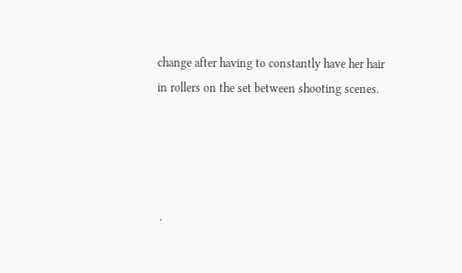change after having to constantly have her hair in rollers on the set between shooting scenes.




 .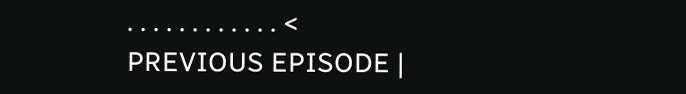. . . . . . . . . . . . <  PREVIOUS EPISODE |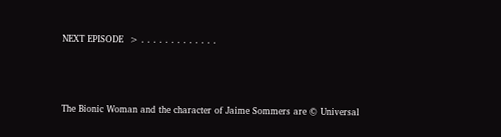NEXT EPISODE  > . . . . . . . . . . . . .





The Bionic Woman and the character of Jaime Sommers are © Universal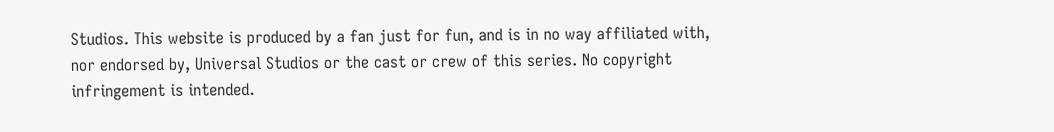Studios. This website is produced by a fan just for fun, and is in no way affiliated with, nor endorsed by, Universal Studios or the cast or crew of this series. No copyright infringement is intended.